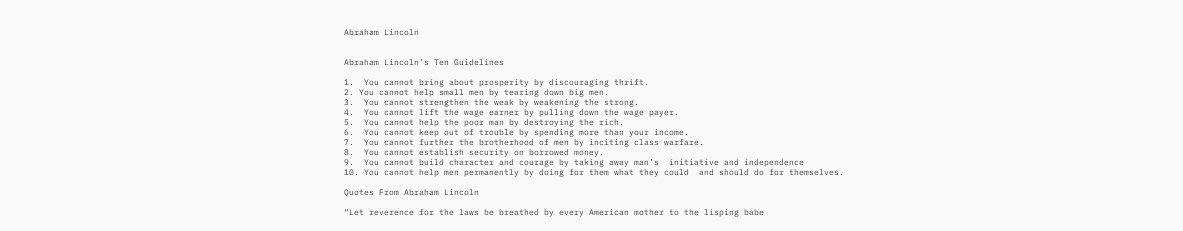Abraham Lincoln


Abraham Lincoln’s Ten Guidelines

1.  You cannot bring about prosperity by discouraging thrift.
2. You cannot help small men by tearing down big men.
3.  You cannot strengthen the weak by weakening the strong.
4.  You cannot lift the wage earner by pulling down the wage payer.
5.  You cannot help the poor man by destroying the rich.
6.  You cannot keep out of trouble by spending more than your income.
7.  You cannot further the brotherhood of men by inciting class warfare.
8.  You cannot establish security on borrowed money.
9.  You cannot build character and courage by taking away man’s  initiative and independence
10. You cannot help men permanently by doing for them what they could  and should do for themselves.

Quotes From Abraham Lincoln

“Let reverence for the laws be breathed by every American mother to the lisping babe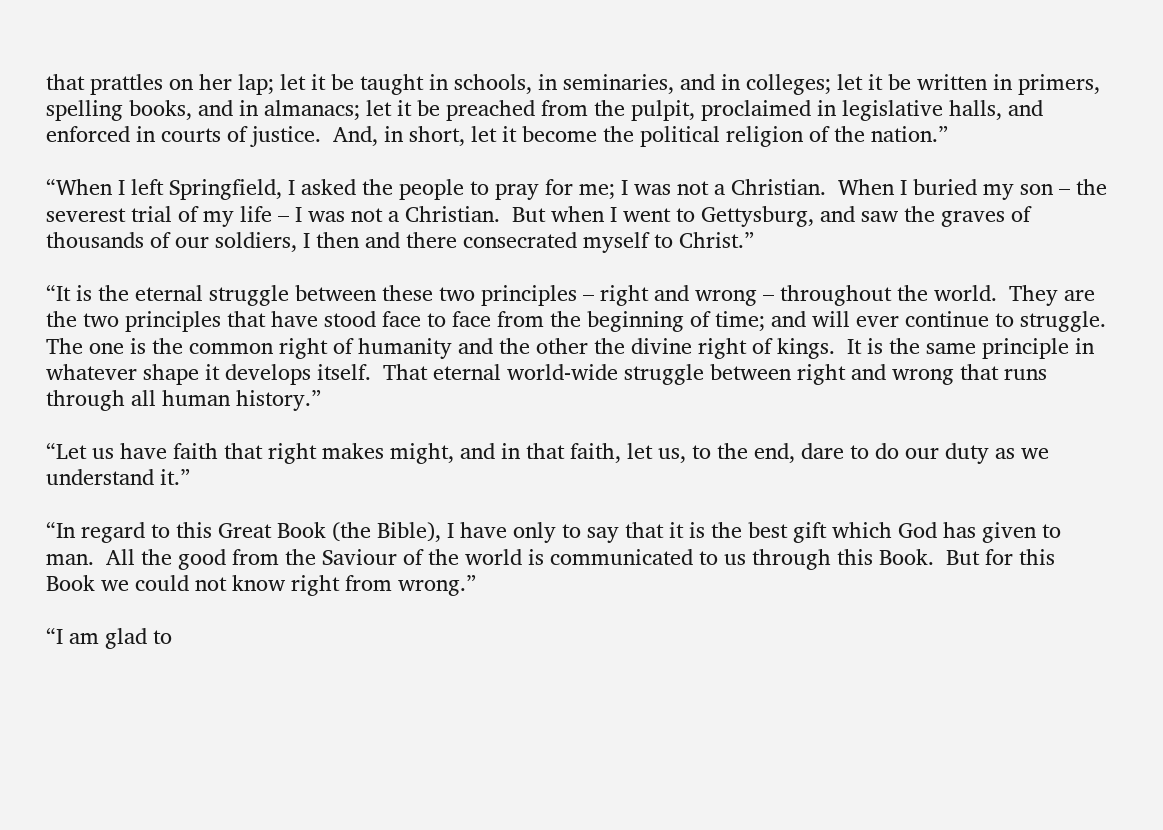that prattles on her lap; let it be taught in schools, in seminaries, and in colleges; let it be written in primers, spelling books, and in almanacs; let it be preached from the pulpit, proclaimed in legislative halls, and enforced in courts of justice.  And, in short, let it become the political religion of the nation.”

“When I left Springfield, I asked the people to pray for me; I was not a Christian.  When I buried my son – the severest trial of my life – I was not a Christian.  But when I went to Gettysburg, and saw the graves of thousands of our soldiers, I then and there consecrated myself to Christ.”

“It is the eternal struggle between these two principles – right and wrong – throughout the world.  They are the two principles that have stood face to face from the beginning of time; and will ever continue to struggle.  The one is the common right of humanity and the other the divine right of kings.  It is the same principle in whatever shape it develops itself.  That eternal world-wide struggle between right and wrong that runs through all human history.”

“Let us have faith that right makes might, and in that faith, let us, to the end, dare to do our duty as we understand it.”

“In regard to this Great Book (the Bible), I have only to say that it is the best gift which God has given to man.  All the good from the Saviour of the world is communicated to us through this Book.  But for this Book we could not know right from wrong.”

“I am glad to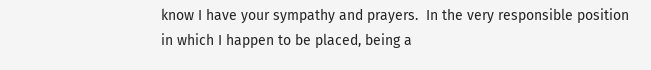know I have your sympathy and prayers.  In the very responsible position in which I happen to be placed, being a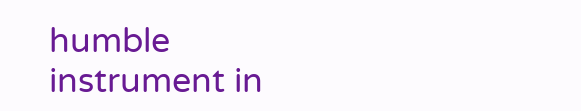humble instrument in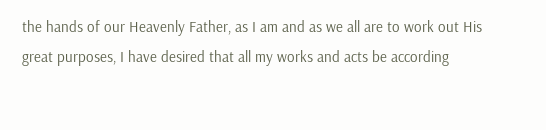the hands of our Heavenly Father, as I am and as we all are to work out His great purposes, I have desired that all my works and acts be according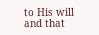to His will and that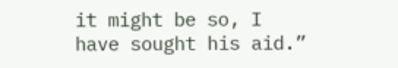it might be so, I have sought his aid.”